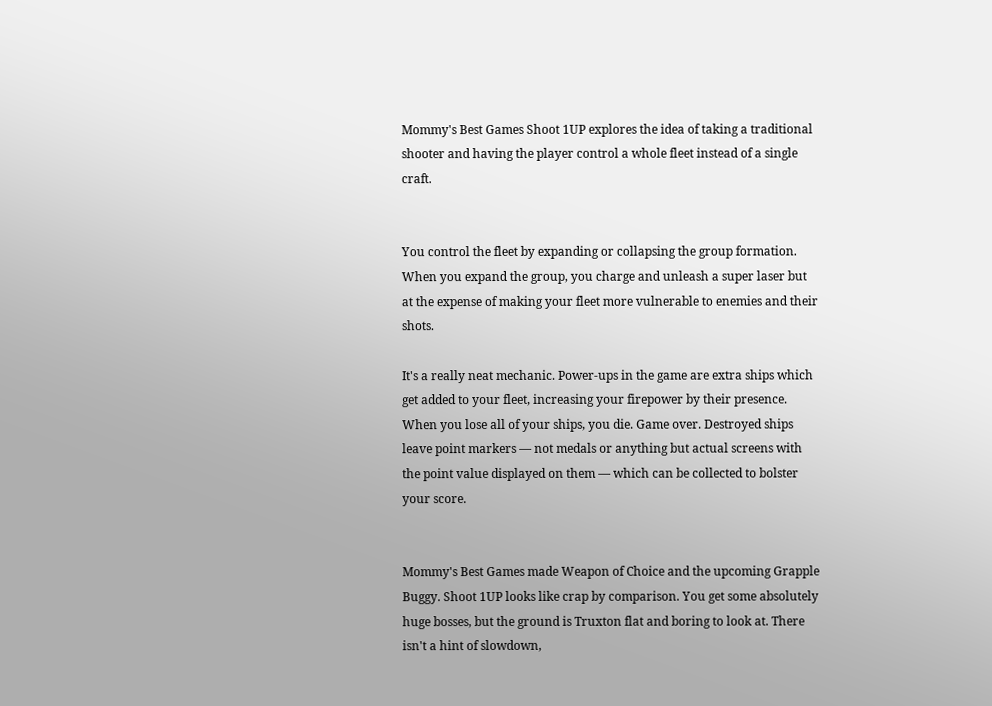Mommy's Best Games Shoot 1UP explores the idea of taking a traditional shooter and having the player control a whole fleet instead of a single craft.


You control the fleet by expanding or collapsing the group formation. When you expand the group, you charge and unleash a super laser but at the expense of making your fleet more vulnerable to enemies and their shots.

It's a really neat mechanic. Power-ups in the game are extra ships which get added to your fleet, increasing your firepower by their presence. When you lose all of your ships, you die. Game over. Destroyed ships leave point markers — not medals or anything but actual screens with the point value displayed on them — which can be collected to bolster your score.


Mommy's Best Games made Weapon of Choice and the upcoming Grapple Buggy. Shoot 1UP looks like crap by comparison. You get some absolutely huge bosses, but the ground is Truxton flat and boring to look at. There isn't a hint of slowdown,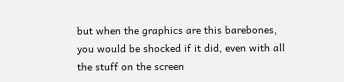but when the graphics are this barebones, you would be shocked if it did, even with all the stuff on the screen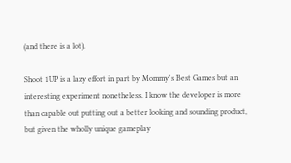(and there is a lot).

Shoot 1UP is a lazy effort in part by Mommy's Best Games but an interesting experiment nonetheless. I know the developer is more than capable out putting out a better looking and sounding product, but given the wholly unique gameplay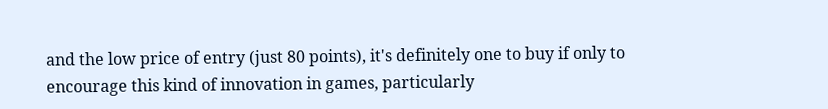and the low price of entry (just 80 points), it's definitely one to buy if only to encourage this kind of innovation in games, particularly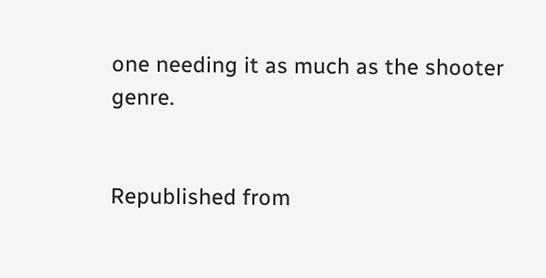one needing it as much as the shooter genre.


Republished from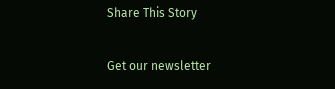Share This Story

Get our newsletter